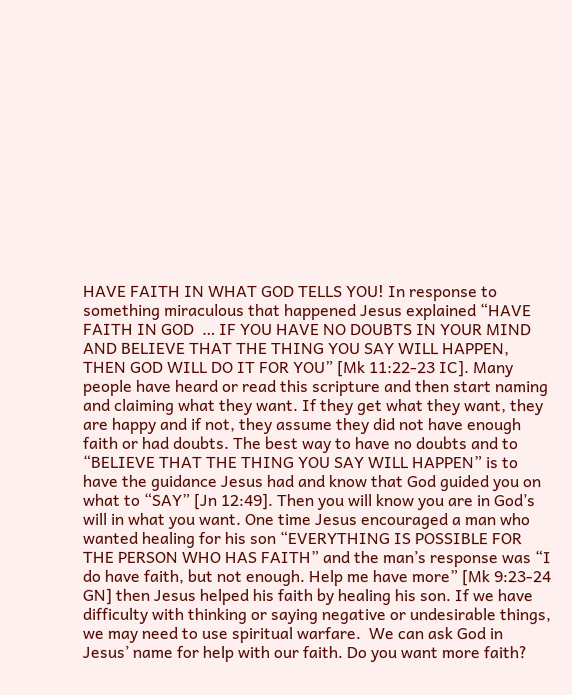HAVE FAITH IN WHAT GOD TELLS YOU! In response to something miraculous that happened Jesus explained “HAVE FAITH IN GOD  … IF YOU HAVE NO DOUBTS IN YOUR MIND AND BELIEVE THAT THE THING YOU SAY WILL HAPPEN, THEN GOD WILL DO IT FOR YOU” [Mk 11:22-23 IC]. Many people have heard or read this scripture and then start naming and claiming what they want. If they get what they want, they are happy and if not, they assume they did not have enough faith or had doubts. The best way to have no doubts and to “BELIEVE THAT THE THING YOU SAY WILL HAPPEN” is to have the guidance Jesus had and know that God guided you on what to “SAY” [Jn 12:49]. Then you will know you are in God’s will in what you want. One time Jesus encouraged a man who wanted healing for his son “EVERYTHING IS POSSIBLE FOR THE PERSON WHO HAS FAITH” and the man’s response was “I do have faith, but not enough. Help me have more” [Mk 9:23-24 GN] then Jesus helped his faith by healing his son. If we have difficulty with thinking or saying negative or undesirable things, we may need to use spiritual warfare.  We can ask God in Jesus’ name for help with our faith. Do you want more faith?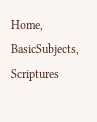Home, BasicSubjects, Scriptures